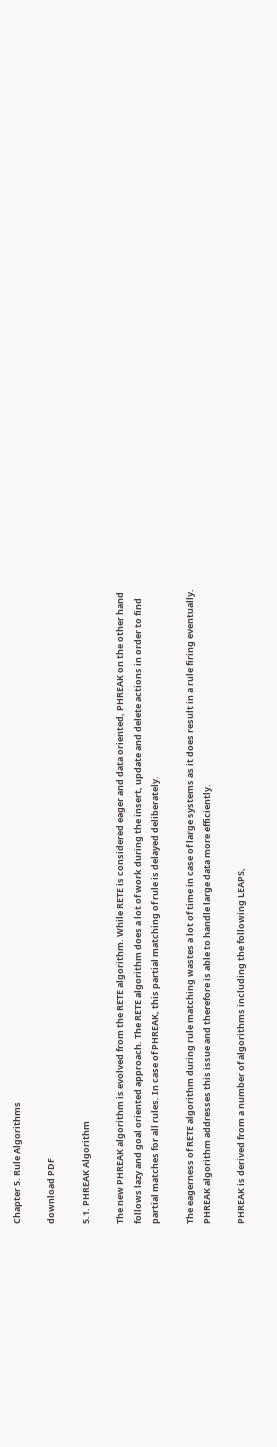Chapter 5. Rule Algorithms

download PDF

5.1. PHREAK Algorithm

The new PHREAK algorithm is evolved from the RETE algorithm. While RETE is considered eager and data oriented, PHREAK on the other hand follows lazy and goal oriented approach. The RETE algorithm does a lot of work during the insert, update and delete actions in order to find partial matches for all rules. In case of PHREAK, this partial matching of rule is delayed deliberately.

The eagerness of RETE algorithm during rule matching wastes a lot of time in case of large systems as it does result in a rule firing eventually. PHREAK algorithm addresses this issue and therefore is able to handle large data more efficiently.

PHREAK is derived from a number of algorithms including the following LEAPS,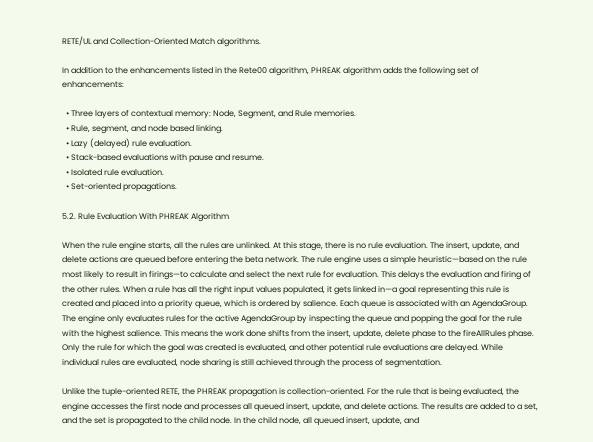RETE/UL and Collection-Oriented Match algorithms.

In addition to the enhancements listed in the Rete00 algorithm, PHREAK algorithm adds the following set of enhancements:

  • Three layers of contextual memory: Node, Segment, and Rule memories.
  • Rule, segment, and node based linking.
  • Lazy (delayed) rule evaluation.
  • Stack-based evaluations with pause and resume.
  • Isolated rule evaluation.
  • Set-oriented propagations.

5.2. Rule Evaluation With PHREAK Algorithm

When the rule engine starts, all the rules are unlinked. At this stage, there is no rule evaluation. The insert, update, and delete actions are queued before entering the beta network. The rule engine uses a simple heuristic—based on the rule most likely to result in firings—to calculate and select the next rule for evaluation. This delays the evaluation and firing of the other rules. When a rule has all the right input values populated, it gets linked in—a goal representing this rule is created and placed into a priority queue, which is ordered by salience. Each queue is associated with an AgendaGroup. The engine only evaluates rules for the active AgendaGroup by inspecting the queue and popping the goal for the rule with the highest salience. This means the work done shifts from the insert, update, delete phase to the fireAllRules phase. Only the rule for which the goal was created is evaluated, and other potential rule evaluations are delayed. While individual rules are evaluated, node sharing is still achieved through the process of segmentation.

Unlike the tuple-oriented RETE, the PHREAK propagation is collection-oriented. For the rule that is being evaluated, the engine accesses the first node and processes all queued insert, update, and delete actions. The results are added to a set, and the set is propagated to the child node. In the child node, all queued insert, update, and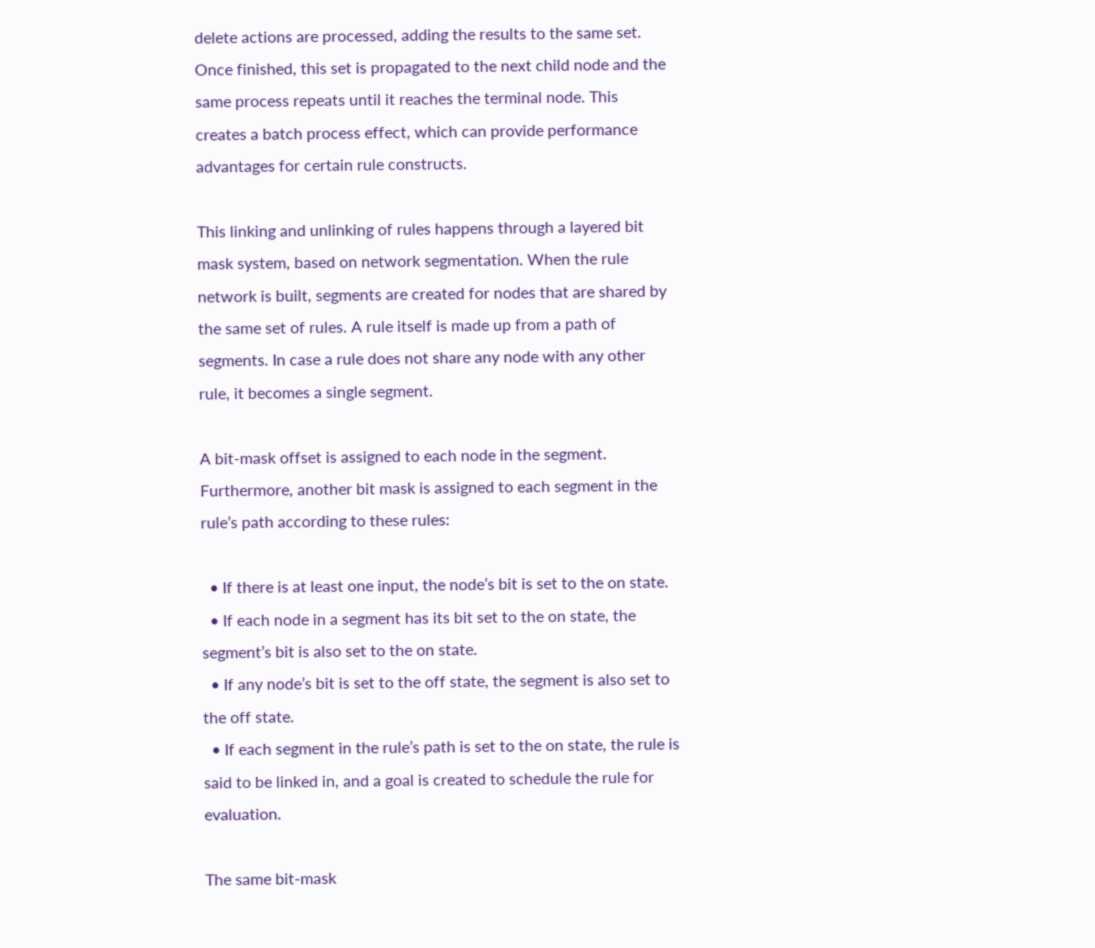delete actions are processed, adding the results to the same set. Once finished, this set is propagated to the next child node and the same process repeats until it reaches the terminal node. This creates a batch process effect, which can provide performance advantages for certain rule constructs.

This linking and unlinking of rules happens through a layered bit mask system, based on network segmentation. When the rule network is built, segments are created for nodes that are shared by the same set of rules. A rule itself is made up from a path of segments. In case a rule does not share any node with any other rule, it becomes a single segment.

A bit-mask offset is assigned to each node in the segment. Furthermore, another bit mask is assigned to each segment in the rule’s path according to these rules:

  • If there is at least one input, the node’s bit is set to the on state.
  • If each node in a segment has its bit set to the on state, the segment’s bit is also set to the on state.
  • If any node’s bit is set to the off state, the segment is also set to the off state.
  • If each segment in the rule’s path is set to the on state, the rule is said to be linked in, and a goal is created to schedule the rule for evaluation.

The same bit-mask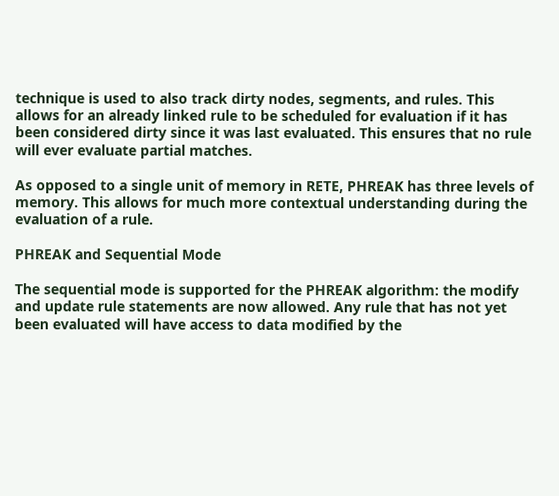technique is used to also track dirty nodes, segments, and rules. This allows for an already linked rule to be scheduled for evaluation if it has been considered dirty since it was last evaluated. This ensures that no rule will ever evaluate partial matches.

As opposed to a single unit of memory in RETE, PHREAK has three levels of memory. This allows for much more contextual understanding during the evaluation of a rule.

PHREAK and Sequential Mode

The sequential mode is supported for the PHREAK algorithm: the modify and update rule statements are now allowed. Any rule that has not yet been evaluated will have access to data modified by the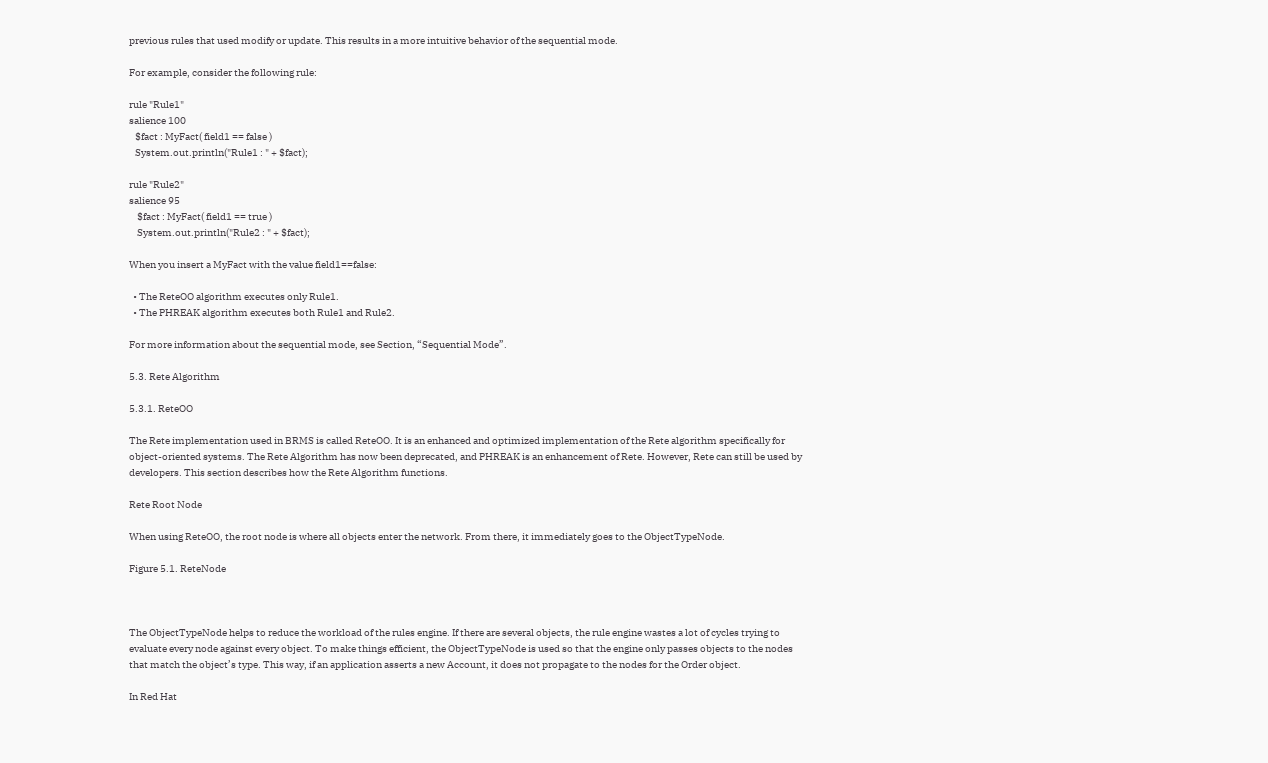previous rules that used modify or update. This results in a more intuitive behavior of the sequential mode.

For example, consider the following rule:

rule "Rule1"
salience 100
   $fact : MyFact( field1 == false )
   System.out.println("Rule1 : " + $fact);

rule "Rule2"
salience 95
    $fact : MyFact( field1 == true )
    System.out.println("Rule2 : " + $fact);

When you insert a MyFact with the value field1==false:

  • The ReteOO algorithm executes only Rule1.
  • The PHREAK algorithm executes both Rule1 and Rule2.

For more information about the sequential mode, see Section, “Sequential Mode”.

5.3. Rete Algorithm

5.3.1. ReteOO

The Rete implementation used in BRMS is called ReteOO. It is an enhanced and optimized implementation of the Rete algorithm specifically for object-oriented systems. The Rete Algorithm has now been deprecated, and PHREAK is an enhancement of Rete. However, Rete can still be used by developers. This section describes how the Rete Algorithm functions.

Rete Root Node

When using ReteOO, the root node is where all objects enter the network. From there, it immediately goes to the ObjectTypeNode.

Figure 5.1. ReteNode



The ObjectTypeNode helps to reduce the workload of the rules engine. If there are several objects, the rule engine wastes a lot of cycles trying to evaluate every node against every object. To make things efficient, the ObjectTypeNode is used so that the engine only passes objects to the nodes that match the object’s type. This way, if an application asserts a new Account, it does not propagate to the nodes for the Order object.

In Red Hat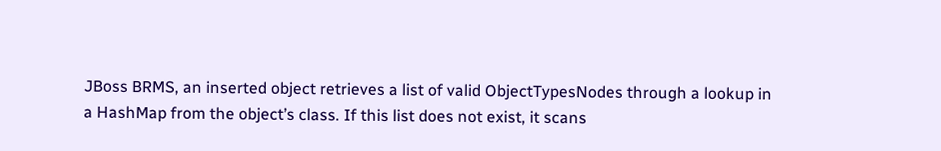JBoss BRMS, an inserted object retrieves a list of valid ObjectTypesNodes through a lookup in a HashMap from the object’s class. If this list does not exist, it scans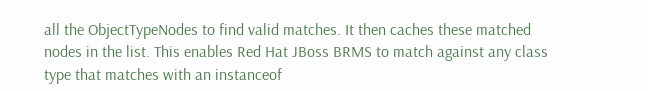all the ObjectTypeNodes to find valid matches. It then caches these matched nodes in the list. This enables Red Hat JBoss BRMS to match against any class type that matches with an instanceof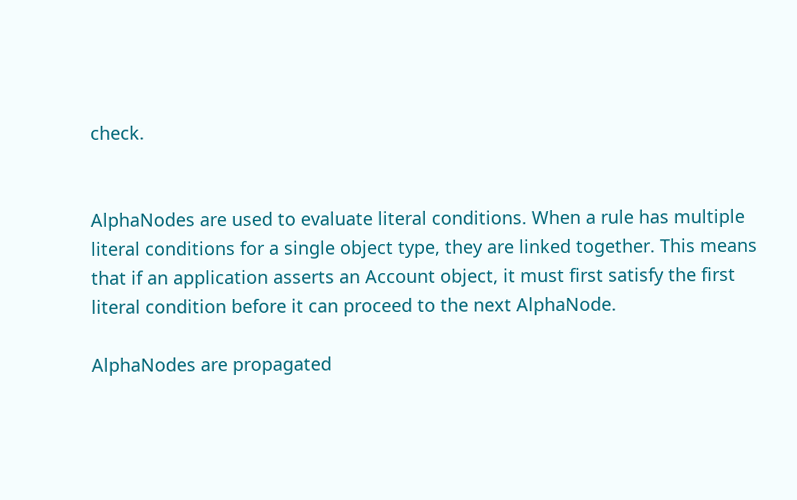check.


AlphaNodes are used to evaluate literal conditions. When a rule has multiple literal conditions for a single object type, they are linked together. This means that if an application asserts an Account object, it must first satisfy the first literal condition before it can proceed to the next AlphaNode.

AlphaNodes are propagated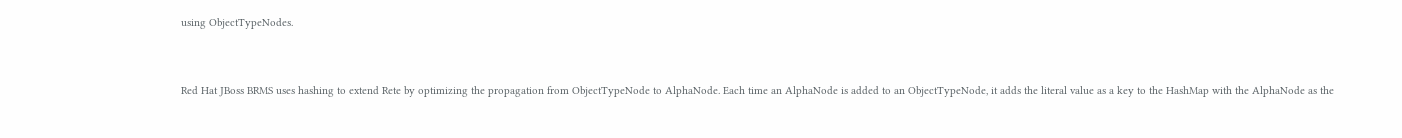using ObjectTypeNodes.


Red Hat JBoss BRMS uses hashing to extend Rete by optimizing the propagation from ObjectTypeNode to AlphaNode. Each time an AlphaNode is added to an ObjectTypeNode, it adds the literal value as a key to the HashMap with the AlphaNode as the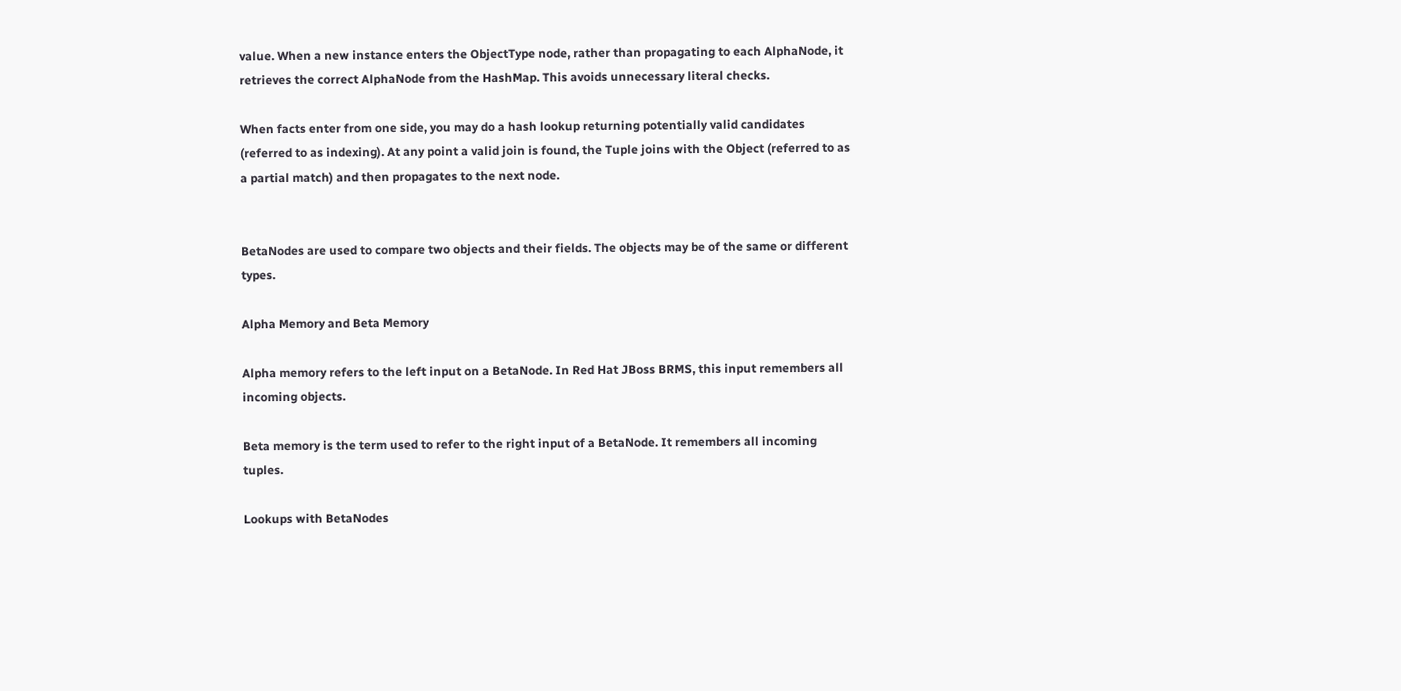value. When a new instance enters the ObjectType node, rather than propagating to each AlphaNode, it retrieves the correct AlphaNode from the HashMap. This avoids unnecessary literal checks.

When facts enter from one side, you may do a hash lookup returning potentially valid candidates (referred to as indexing). At any point a valid join is found, the Tuple joins with the Object (referred to as a partial match) and then propagates to the next node.


BetaNodes are used to compare two objects and their fields. The objects may be of the same or different types.

Alpha Memory and Beta Memory

Alpha memory refers to the left input on a BetaNode. In Red Hat JBoss BRMS, this input remembers all incoming objects.

Beta memory is the term used to refer to the right input of a BetaNode. It remembers all incoming tuples.

Lookups with BetaNodes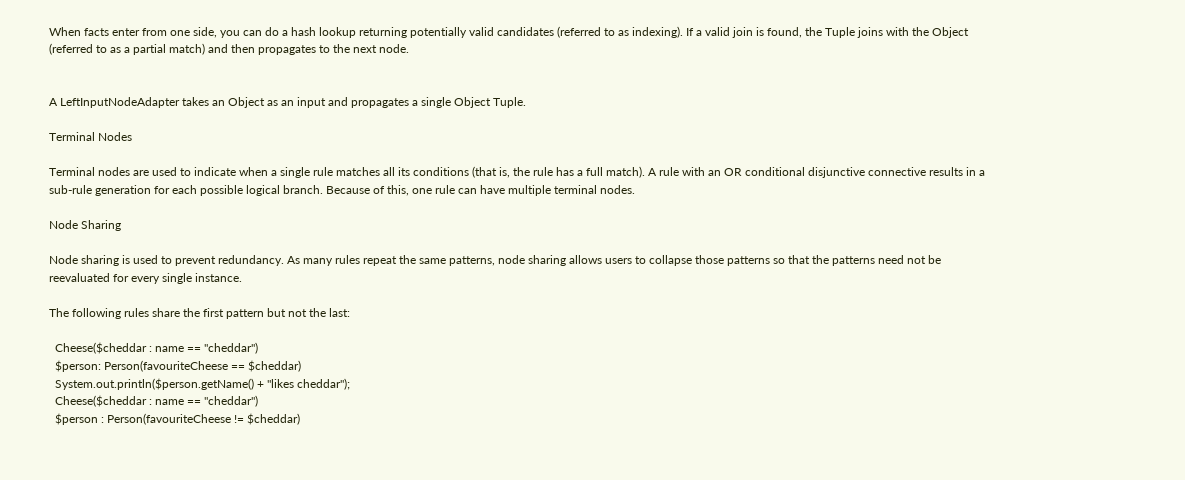When facts enter from one side, you can do a hash lookup returning potentially valid candidates (referred to as indexing). If a valid join is found, the Tuple joins with the Object (referred to as a partial match) and then propagates to the next node.


A LeftInputNodeAdapter takes an Object as an input and propagates a single Object Tuple.

Terminal Nodes

Terminal nodes are used to indicate when a single rule matches all its conditions (that is, the rule has a full match). A rule with an OR conditional disjunctive connective results in a sub-rule generation for each possible logical branch. Because of this, one rule can have multiple terminal nodes.

Node Sharing

Node sharing is used to prevent redundancy. As many rules repeat the same patterns, node sharing allows users to collapse those patterns so that the patterns need not be reevaluated for every single instance.

The following rules share the first pattern but not the last:

  Cheese($cheddar : name == "cheddar")
  $person: Person(favouriteCheese == $cheddar)
  System.out.println($person.getName() + "likes cheddar");
  Cheese($cheddar : name == "cheddar")
  $person : Person(favouriteCheese != $cheddar)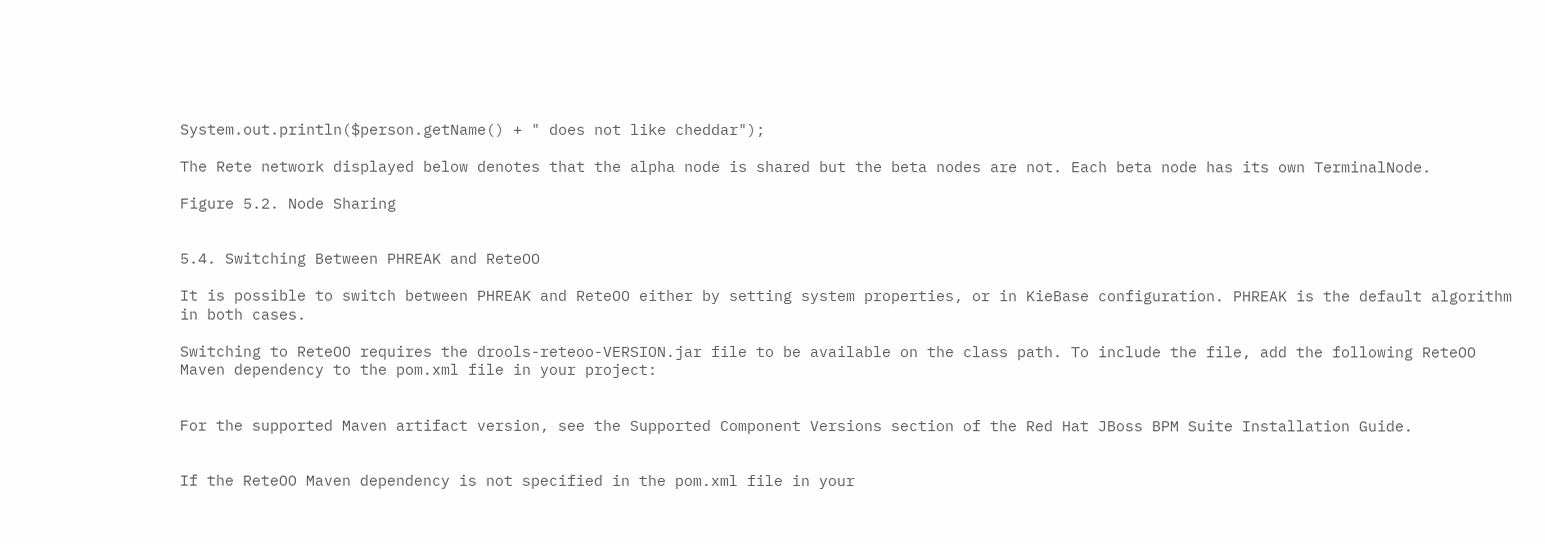System.out.println($person.getName() + " does not like cheddar");

The Rete network displayed below denotes that the alpha node is shared but the beta nodes are not. Each beta node has its own TerminalNode.

Figure 5.2. Node Sharing


5.4. Switching Between PHREAK and ReteOO

It is possible to switch between PHREAK and ReteOO either by setting system properties, or in KieBase configuration. PHREAK is the default algorithm in both cases.

Switching to ReteOO requires the drools-reteoo-VERSION.jar file to be available on the class path. To include the file, add the following ReteOO Maven dependency to the pom.xml file in your project:


For the supported Maven artifact version, see the Supported Component Versions section of the Red Hat JBoss BPM Suite Installation Guide.


If the ReteOO Maven dependency is not specified in the pom.xml file in your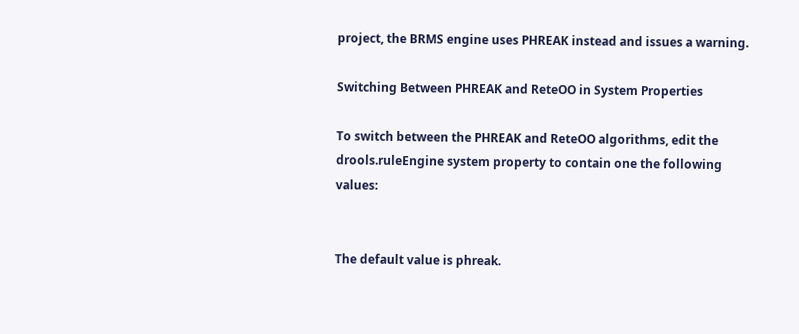project, the BRMS engine uses PHREAK instead and issues a warning.

Switching Between PHREAK and ReteOO in System Properties

To switch between the PHREAK and ReteOO algorithms, edit the drools.ruleEngine system property to contain one the following values:


The default value is phreak.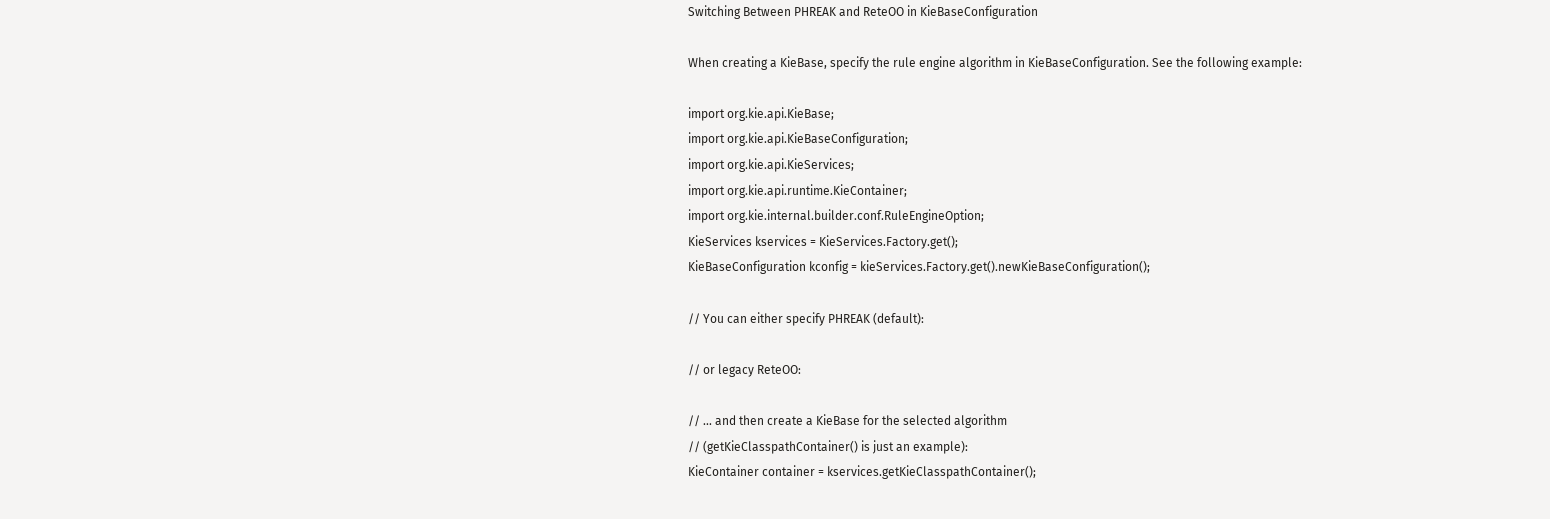Switching Between PHREAK and ReteOO in KieBaseConfiguration

When creating a KieBase, specify the rule engine algorithm in KieBaseConfiguration. See the following example:

import org.kie.api.KieBase;
import org.kie.api.KieBaseConfiguration;
import org.kie.api.KieServices;
import org.kie.api.runtime.KieContainer;
import org.kie.internal.builder.conf.RuleEngineOption;
KieServices kservices = KieServices.Factory.get();
KieBaseConfiguration kconfig = kieServices.Factory.get().newKieBaseConfiguration();

// You can either specify PHREAK (default):

// or legacy ReteOO:

// ... and then create a KieBase for the selected algorithm
// (getKieClasspathContainer() is just an example):
KieContainer container = kservices.getKieClasspathContainer();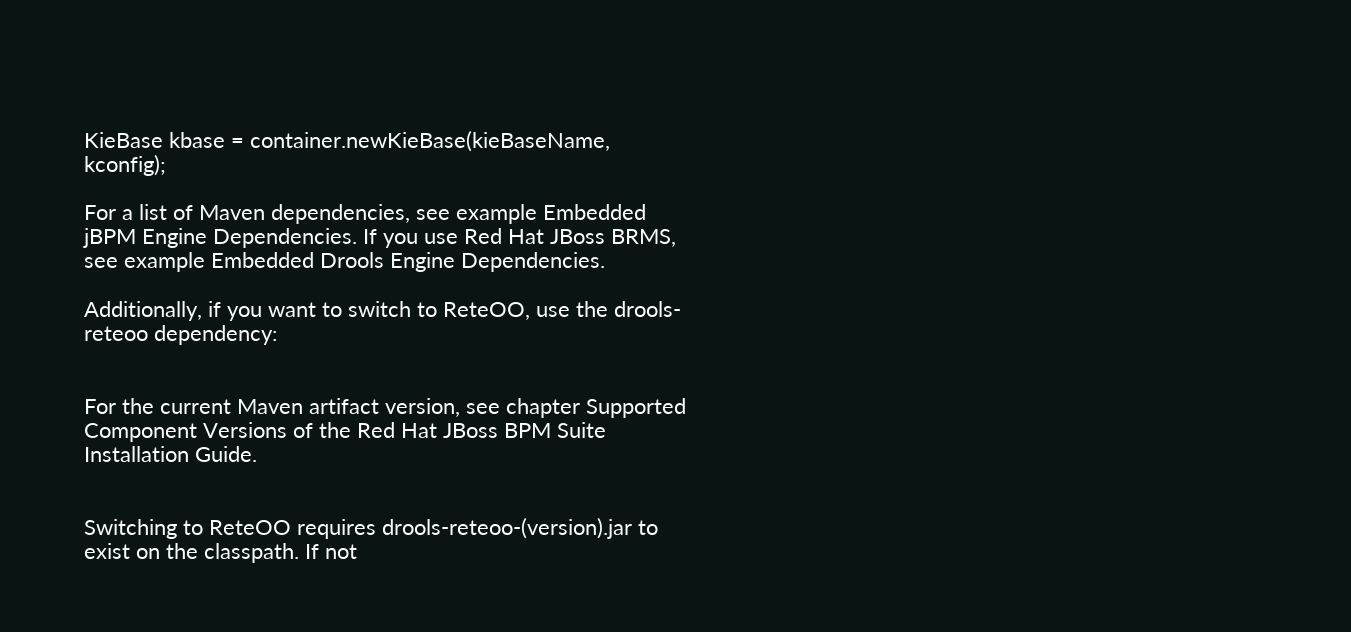KieBase kbase = container.newKieBase(kieBaseName, kconfig);

For a list of Maven dependencies, see example Embedded jBPM Engine Dependencies. If you use Red Hat JBoss BRMS, see example Embedded Drools Engine Dependencies.

Additionally, if you want to switch to ReteOO, use the drools-reteoo dependency:


For the current Maven artifact version, see chapter Supported Component Versions of the Red Hat JBoss BPM Suite Installation Guide.


Switching to ReteOO requires drools-reteoo-(version).jar to exist on the classpath. If not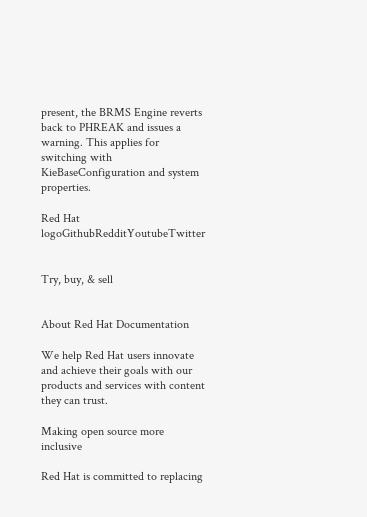present, the BRMS Engine reverts back to PHREAK and issues a warning. This applies for switching with KieBaseConfiguration and system properties.

Red Hat logoGithubRedditYoutubeTwitter


Try, buy, & sell


About Red Hat Documentation

We help Red Hat users innovate and achieve their goals with our products and services with content they can trust.

Making open source more inclusive

Red Hat is committed to replacing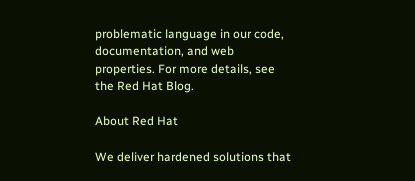problematic language in our code, documentation, and web properties. For more details, see the Red Hat Blog.

About Red Hat

We deliver hardened solutions that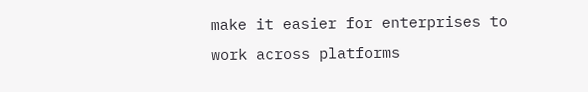make it easier for enterprises to work across platforms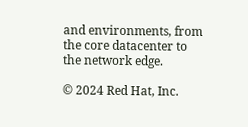and environments, from the core datacenter to the network edge.

© 2024 Red Hat, Inc.